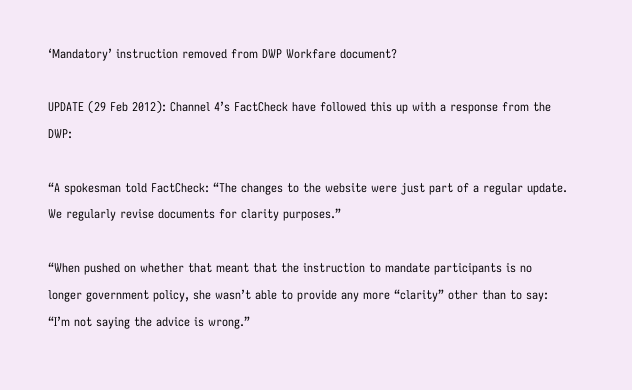‘Mandatory’ instruction removed from DWP Workfare document?

UPDATE (29 Feb 2012): Channel 4’s FactCheck have followed this up with a response from the DWP:

“A spokesman told FactCheck: “The changes to the website were just part of a regular update. We regularly revise documents for clarity purposes.”

“When pushed on whether that meant that the instruction to mandate participants is no longer government policy, she wasn’t able to provide any more “clarity” other than to say: “I’m not saying the advice is wrong.”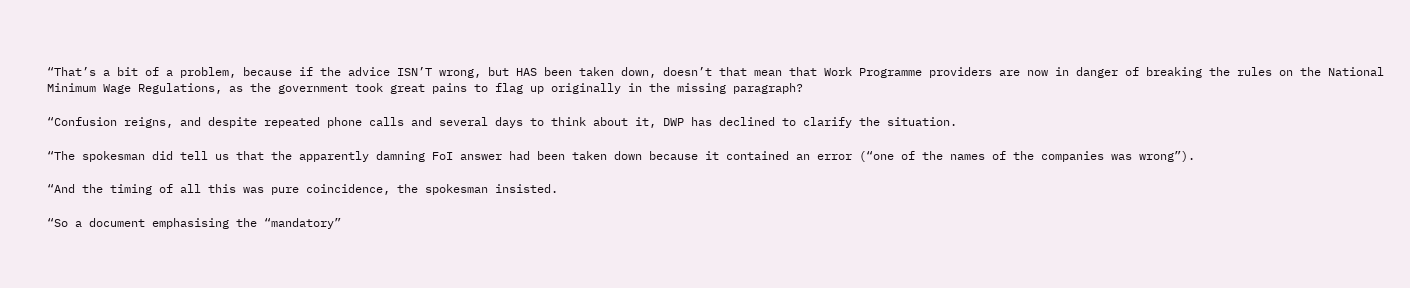“That’s a bit of a problem, because if the advice ISN’T wrong, but HAS been taken down, doesn’t that mean that Work Programme providers are now in danger of breaking the rules on the National Minimum Wage Regulations, as the government took great pains to flag up originally in the missing paragraph?

“Confusion reigns, and despite repeated phone calls and several days to think about it, DWP has declined to clarify the situation.

“The spokesman did tell us that the apparently damning FoI answer had been taken down because it contained an error (“one of the names of the companies was wrong”).

“And the timing of all this was pure coincidence, the spokesman insisted.

“So a document emphasising the “mandatory”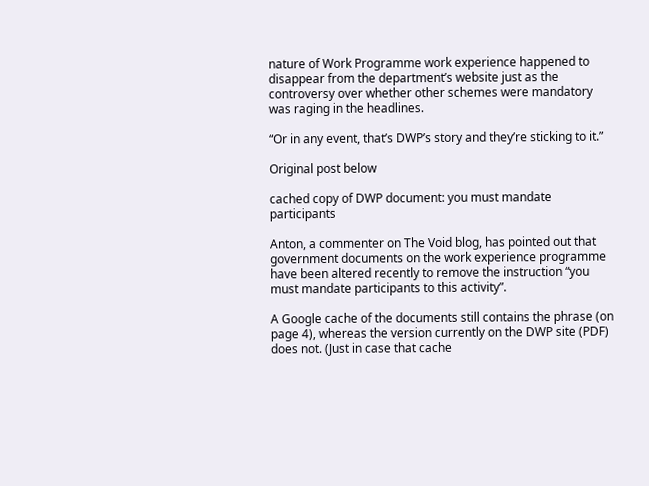nature of Work Programme work experience happened to disappear from the department’s website just as the controversy over whether other schemes were mandatory was raging in the headlines.

“Or in any event, that’s DWP’s story and they’re sticking to it.”

Original post below

cached copy of DWP document: you must mandate participants

Anton, a commenter on The Void blog, has pointed out that government documents on the work experience programme have been altered recently to remove the instruction “you must mandate participants to this activity”.

A Google cache of the documents still contains the phrase (on page 4), whereas the version currently on the DWP site (PDF) does not. (Just in case that cache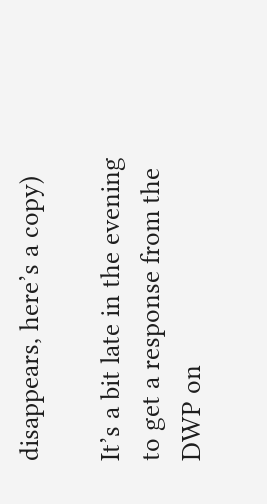disappears, here’s a copy)

It’s a bit late in the evening to get a response from the DWP on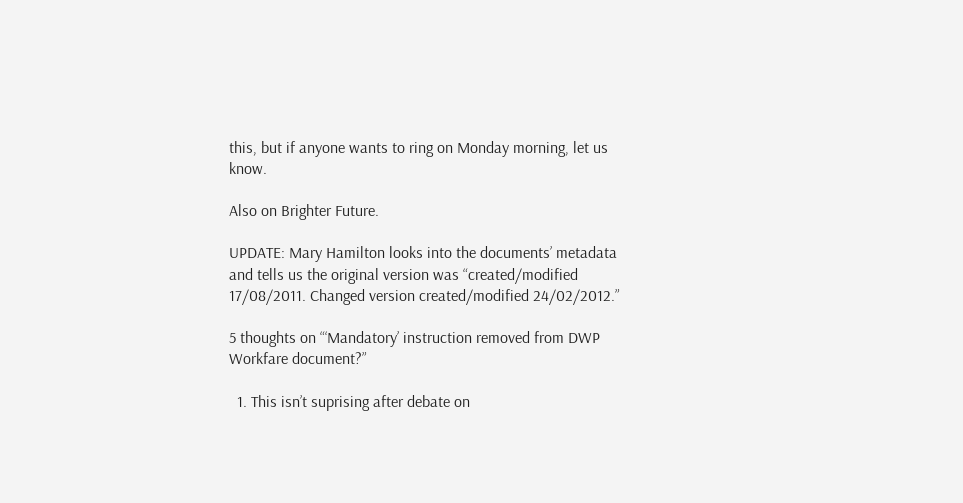this, but if anyone wants to ring on Monday morning, let us know.

Also on Brighter Future.

UPDATE: Mary Hamilton looks into the documents’ metadata and tells us the original version was “created/modified 17/08/2011. Changed version created/modified 24/02/2012.”

5 thoughts on “‘Mandatory’ instruction removed from DWP Workfare document?”

  1. This isn’t suprising after debate on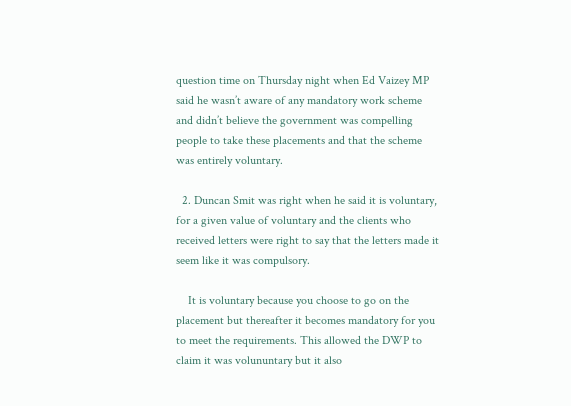question time on Thursday night when Ed Vaizey MP said he wasn’t aware of any mandatory work scheme and didn’t believe the government was compelling people to take these placements and that the scheme was entirely voluntary.

  2. Duncan Smit was right when he said it is voluntary, for a given value of voluntary and the clients who received letters were right to say that the letters made it seem like it was compulsory.

    It is voluntary because you choose to go on the placement but thereafter it becomes mandatory for you to meet the requirements. This allowed the DWP to claim it was volununtary but it also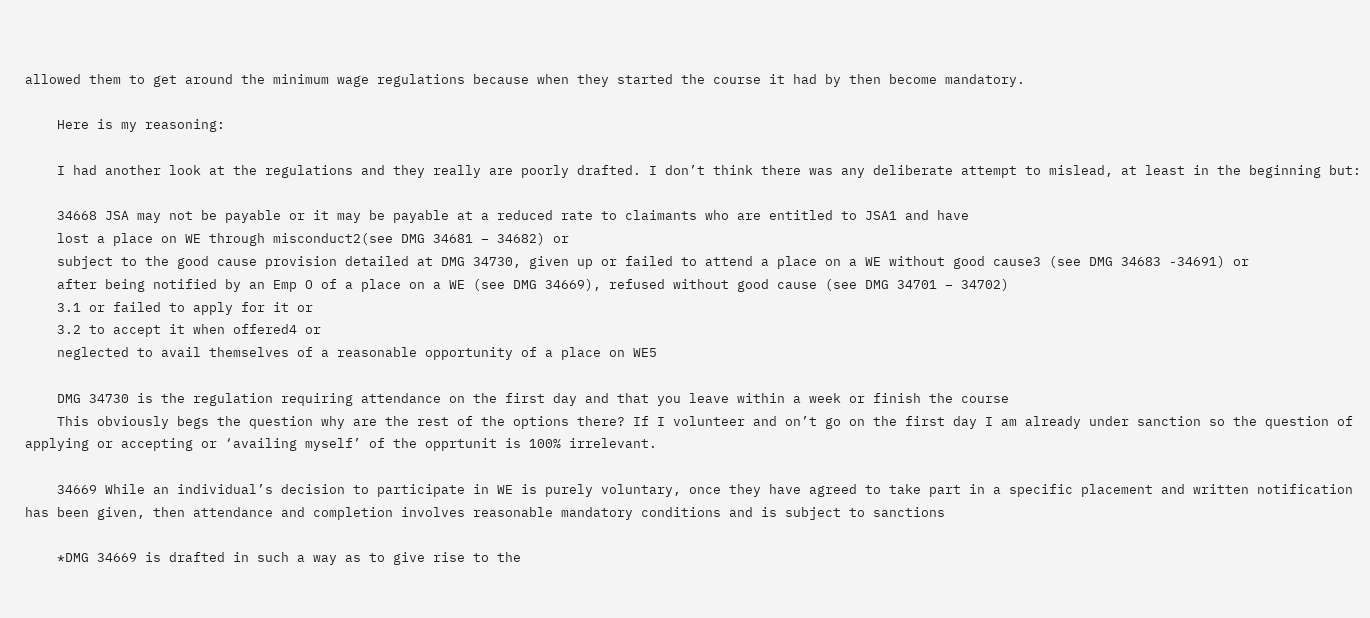allowed them to get around the minimum wage regulations because when they started the course it had by then become mandatory.

    Here is my reasoning:

    I had another look at the regulations and they really are poorly drafted. I don’t think there was any deliberate attempt to mislead, at least in the beginning but:

    34668 JSA may not be payable or it may be payable at a reduced rate to claimants who are entitled to JSA1 and have
    lost a place on WE through misconduct2(see DMG 34681 – 34682) or
    subject to the good cause provision detailed at DMG 34730, given up or failed to attend a place on a WE without good cause3 (see DMG 34683 -34691) or
    after being notified by an Emp O of a place on a WE (see DMG 34669), refused without good cause (see DMG 34701 – 34702)
    3.1 or failed to apply for it or
    3.2 to accept it when offered4 or
    neglected to avail themselves of a reasonable opportunity of a place on WE5

    DMG 34730 is the regulation requiring attendance on the first day and that you leave within a week or finish the course
    This obviously begs the question why are the rest of the options there? If I volunteer and on’t go on the first day I am already under sanction so the question of applying or accepting or ‘availing myself’ of the opprtunit is 100% irrelevant.

    34669 While an individual’s decision to participate in WE is purely voluntary, once they have agreed to take part in a specific placement and written notification has been given, then attendance and completion involves reasonable mandatory conditions and is subject to sanctions

    *DMG 34669 is drafted in such a way as to give rise to the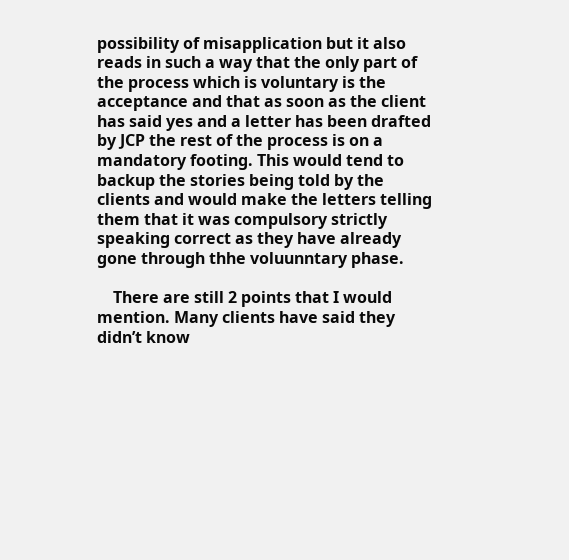possibility of misapplication but it also reads in such a way that the only part of the process which is voluntary is the acceptance and that as soon as the client has said yes and a letter has been drafted by JCP the rest of the process is on a mandatory footing. This would tend to backup the stories being told by the clients and would make the letters telling them that it was compulsory strictly speaking correct as they have already gone through thhe voluunntary phase.

    There are still 2 points that I would mention. Many clients have said they didn’t know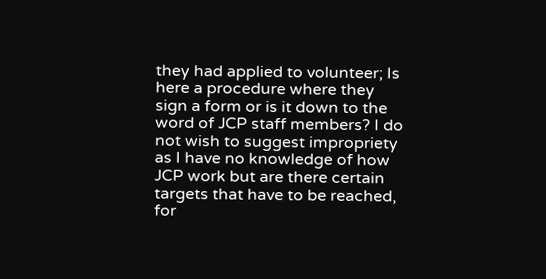they had applied to volunteer; Is here a procedure where they sign a form or is it down to the word of JCP staff members? I do not wish to suggest impropriety as I have no knowledge of how JCP work but are there certain targets that have to be reached, for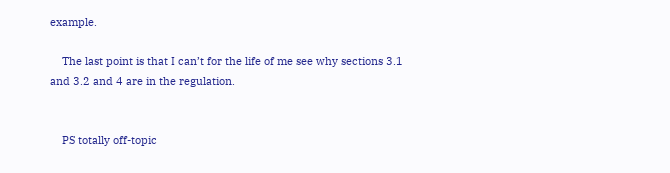example.

    The last point is that I can’t for the life of me see why sections 3.1 and 3.2 and 4 are in the regulation.


    PS totally off-topic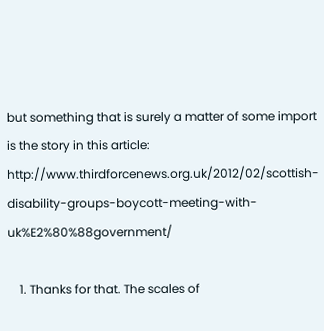but something that is surely a matter of some import is the story in this article: http://www.thirdforcenews.org.uk/2012/02/scottish-disability-groups-boycott-meeting-with-uk%E2%80%88government/

    1. Thanks for that. The scales of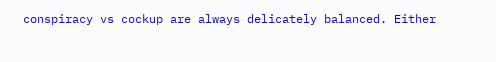conspiracy vs cockup are always delicately balanced. Either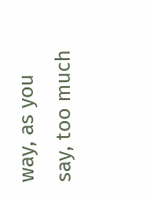way, as you say, too much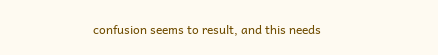confusion seems to result, and this needs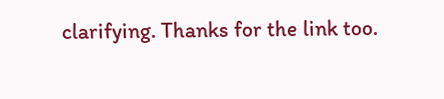clarifying. Thanks for the link too.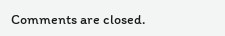Comments are closed.